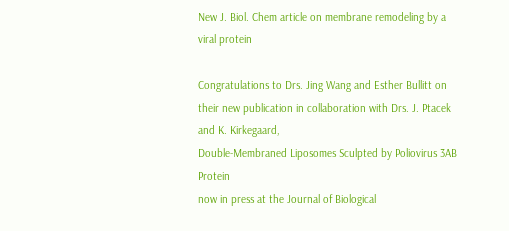New J. Biol. Chem article on membrane remodeling by a viral protein

Congratulations to Drs. Jing Wang and Esther Bullitt on their new publication in collaboration with Drs. J. Ptacek  and K. Kirkegaard,
Double-Membraned Liposomes Sculpted by Poliovirus 3AB Protein
now in press at the Journal of Biological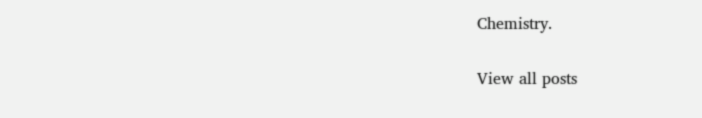Chemistry.

View all posts